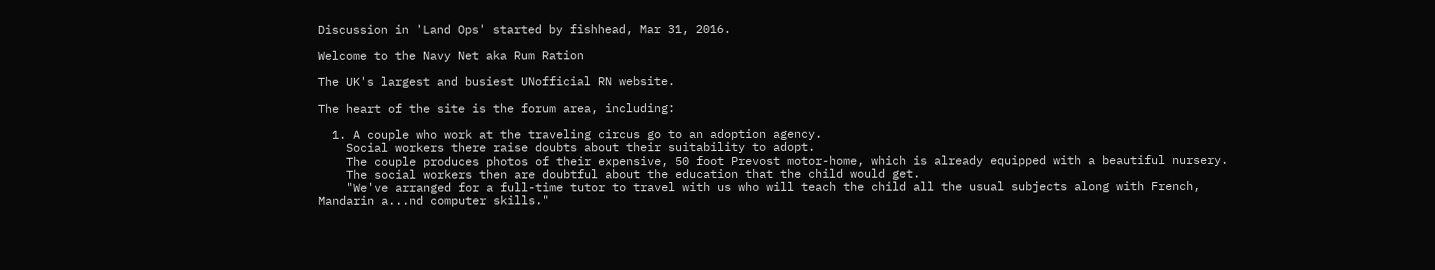Discussion in 'Land Ops' started by fishhead, Mar 31, 2016.

Welcome to the Navy Net aka Rum Ration

The UK's largest and busiest UNofficial RN website.

The heart of the site is the forum area, including:

  1. A couple who work at the traveling circus go to an adoption agency.
    Social workers there raise doubts about their suitability to adopt.
    The couple produces photos of their expensive, 50 foot Prevost motor-home, which is already equipped with a beautiful nursery.
    The social workers then are doubtful about the education that the child would get.
    "We've arranged for a full-time tutor to travel with us who will teach the child all the usual subjects along with French, Mandarin a...nd computer skills."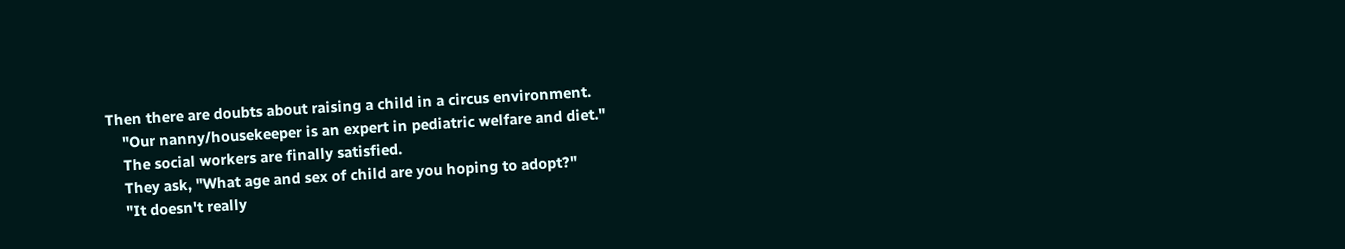Then there are doubts about raising a child in a circus environment.
    "Our nanny/housekeeper is an expert in pediatric welfare and diet."
    The social workers are finally satisfied.
    They ask, "What age and sex of child are you hoping to adopt?"
    "It doesn't really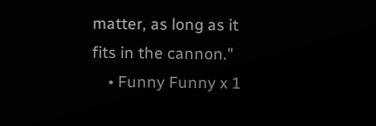matter, as long as it fits in the cannon."
    • Funny Funny x 1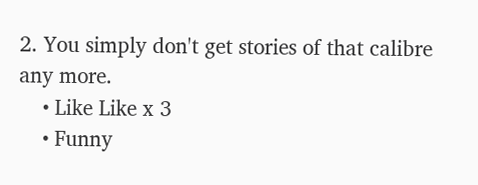2. You simply don't get stories of that calibre any more.
    • Like Like x 3
    • Funny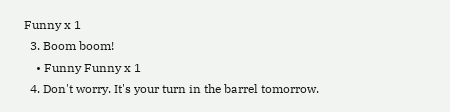Funny x 1
  3. Boom boom!
    • Funny Funny x 1
  4. Don't worry. It's your turn in the barrel tomorrow.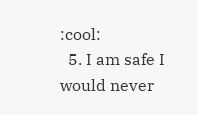:cool:
  5. I am safe I would never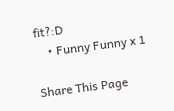fit?:D
    • Funny Funny x 1

Share This Page